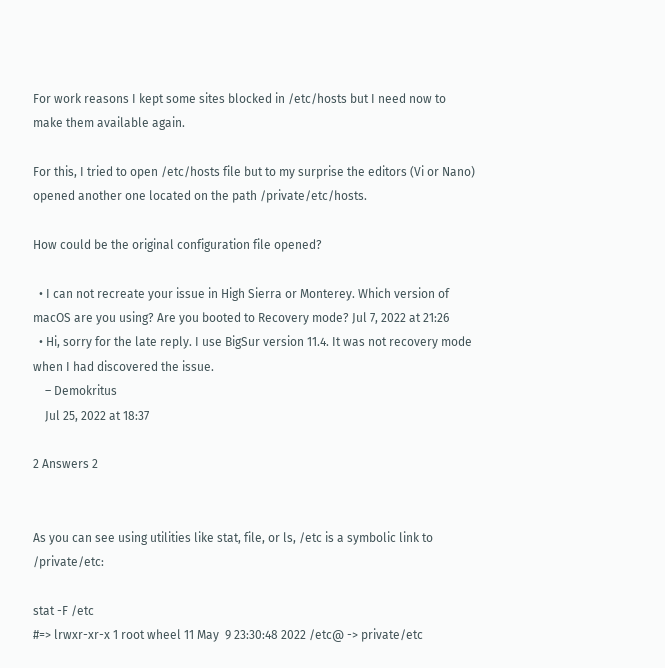For work reasons I kept some sites blocked in /etc/hosts but I need now to make them available again.

For this, I tried to open /etc/hosts file but to my surprise the editors (Vi or Nano) opened another one located on the path /private/etc/hosts.

How could be the original configuration file opened?

  • I can not recreate your issue in High Sierra or Monterey. Which version of macOS are you using? Are you booted to Recovery mode? Jul 7, 2022 at 21:26
  • Hi, sorry for the late reply. I use BigSur version 11.4. It was not recovery mode when I had discovered the issue.
    – Demokritus
    Jul 25, 2022 at 18:37

2 Answers 2


As you can see using utilities like stat, file, or ls, /etc is a symbolic link to /private/etc:

stat -F /etc
#=> lrwxr-xr-x 1 root wheel 11 May  9 23:30:48 2022 /etc@ -> private/etc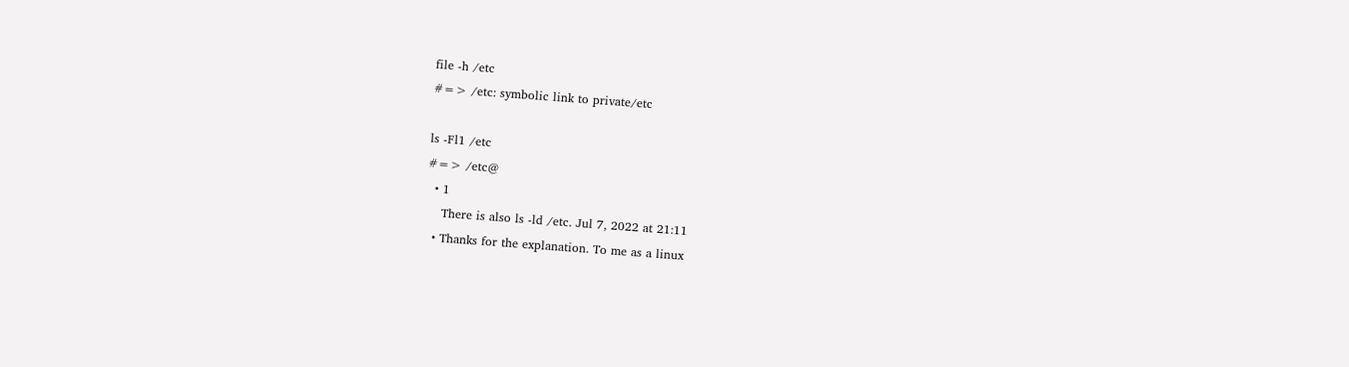file -h /etc
#=> /etc: symbolic link to private/etc

ls -Fl1 /etc
#=> /etc@
  • 1
    There is also ls -ld /etc. Jul 7, 2022 at 21:11
  • Thanks for the explanation. To me as a linux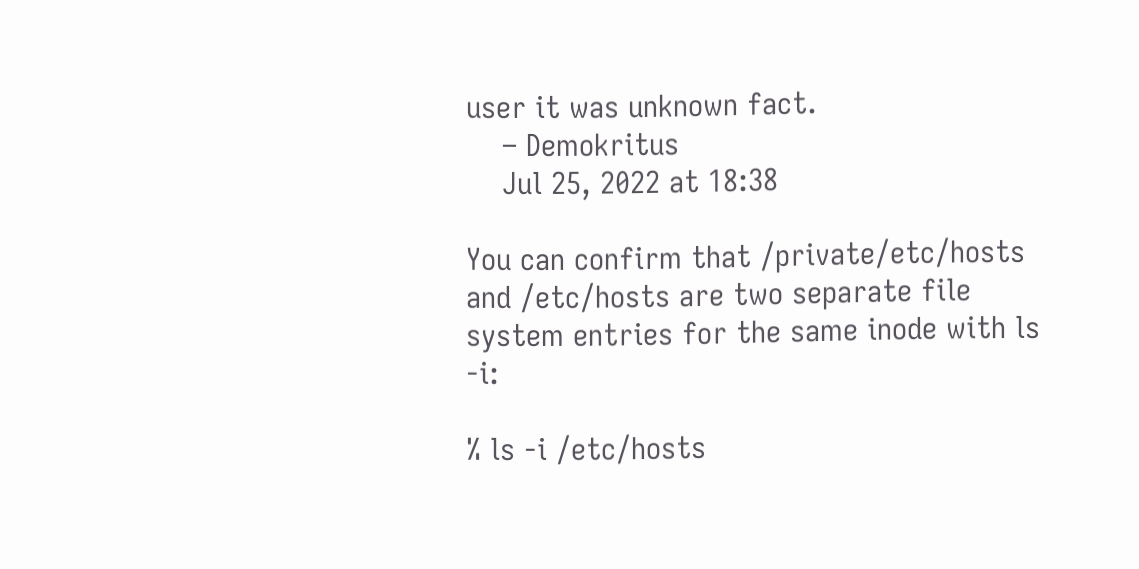user it was unknown fact.
    – Demokritus
    Jul 25, 2022 at 18:38

You can confirm that /private/etc/hosts and /etc/hosts are two separate file system entries for the same inode with ls -i:

% ls -i /etc/hosts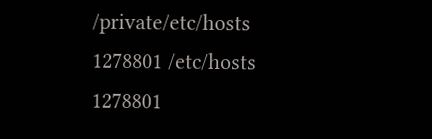/private/etc/hosts
1278801 /etc/hosts         1278801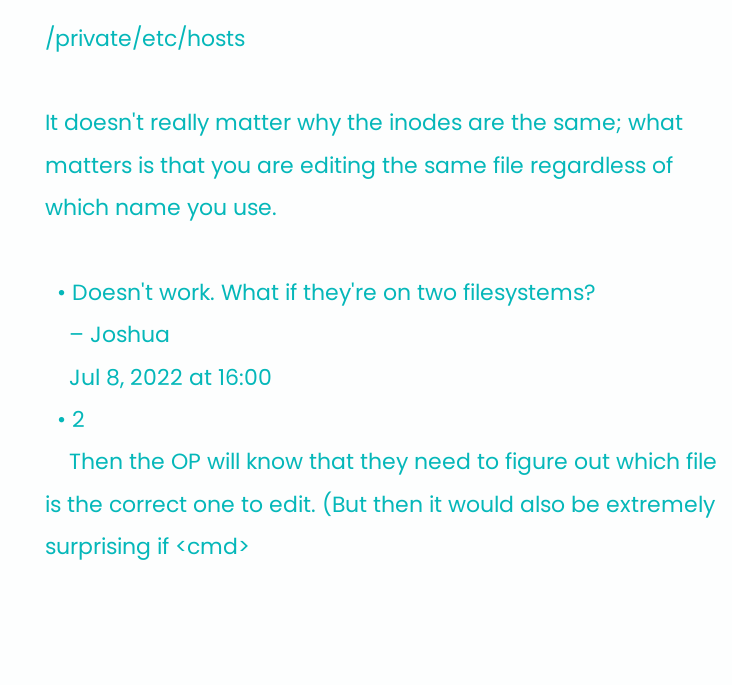/private/etc/hosts

It doesn't really matter why the inodes are the same; what matters is that you are editing the same file regardless of which name you use.

  • Doesn't work. What if they're on two filesystems?
    – Joshua
    Jul 8, 2022 at 16:00
  • 2
    Then the OP will know that they need to figure out which file is the correct one to edit. (But then it would also be extremely surprising if <cmd>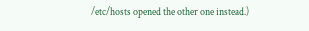/etc/hosts opened the other one instead.)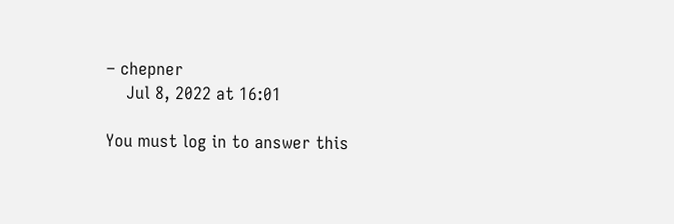– chepner
    Jul 8, 2022 at 16:01

You must log in to answer this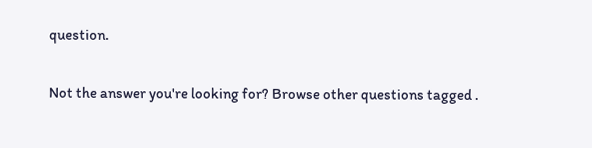question.

Not the answer you're looking for? Browse other questions tagged .